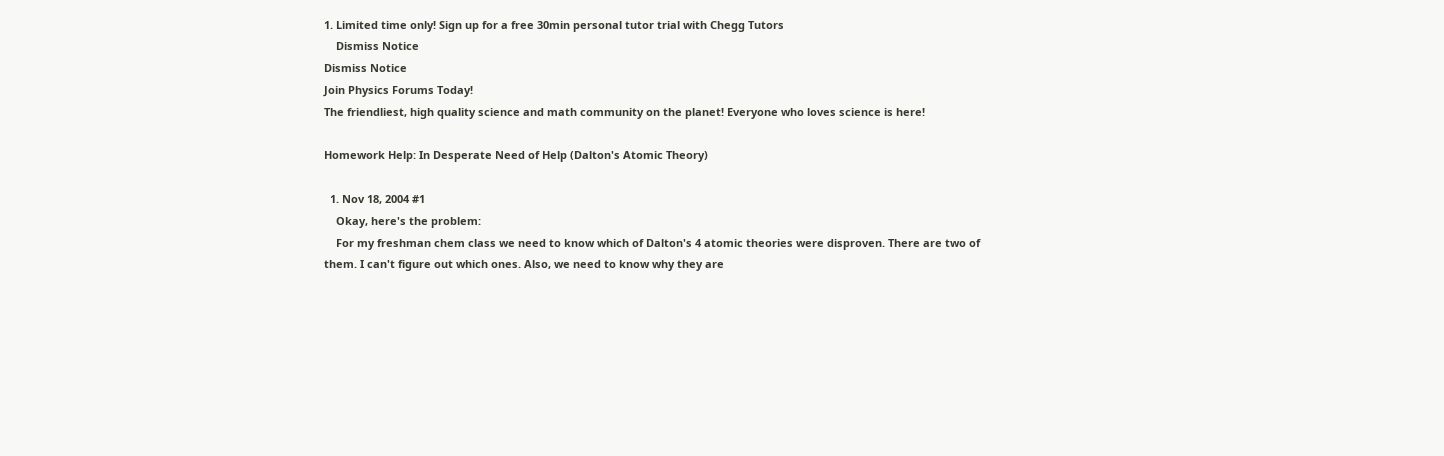1. Limited time only! Sign up for a free 30min personal tutor trial with Chegg Tutors
    Dismiss Notice
Dismiss Notice
Join Physics Forums Today!
The friendliest, high quality science and math community on the planet! Everyone who loves science is here!

Homework Help: In Desperate Need of Help (Dalton's Atomic Theory)

  1. Nov 18, 2004 #1
    Okay, here's the problem:
    For my freshman chem class we need to know which of Dalton's 4 atomic theories were disproven. There are two of them. I can't figure out which ones. Also, we need to know why they are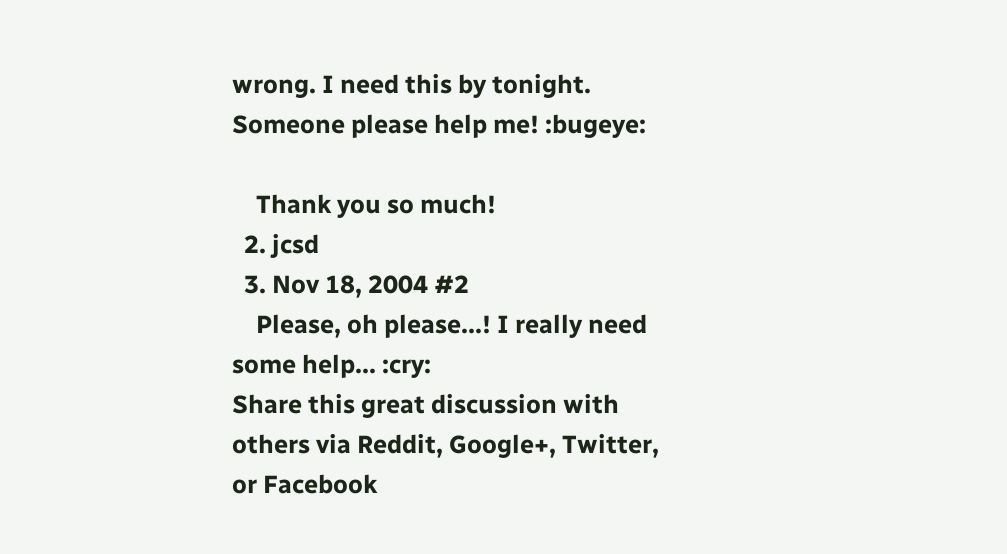wrong. I need this by tonight. Someone please help me! :bugeye:

    Thank you so much!
  2. jcsd
  3. Nov 18, 2004 #2
    Please, oh please...! I really need some help... :cry:
Share this great discussion with others via Reddit, Google+, Twitter, or Facebook